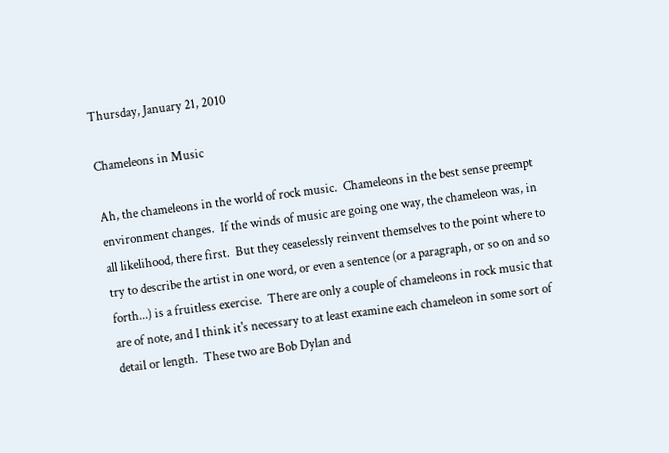Thursday, January 21, 2010

Chameleons in Music

Ah, the chameleons in the world of rock music.  Chameleons in the best sense preempt environment changes.  If the winds of music are going one way, the chameleon was, in all likelihood, there first.  But they ceaselessly reinvent themselves to the point where to try to describe the artist in one word, or even a sentence (or a paragraph, or so on and so forth...) is a fruitless exercise.  There are only a couple of chameleons in rock music that are of note, and I think it's necessary to at least examine each chameleon in some sort of detail or length.  These two are Bob Dylan and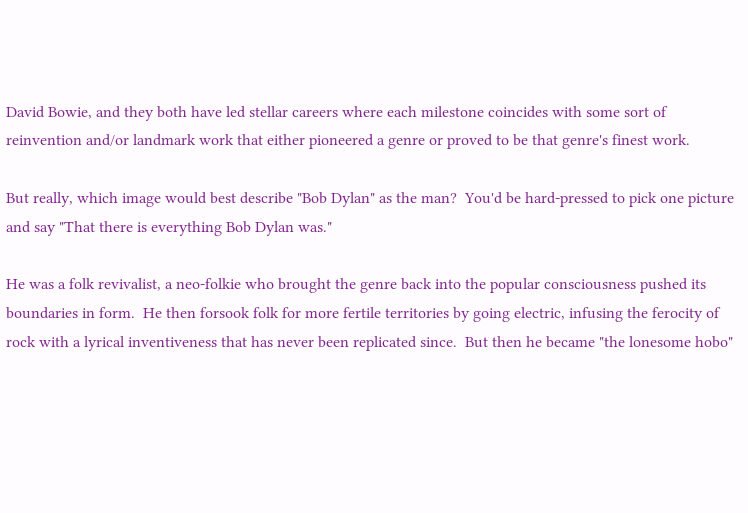David Bowie, and they both have led stellar careers where each milestone coincides with some sort of reinvention and/or landmark work that either pioneered a genre or proved to be that genre's finest work.

But really, which image would best describe "Bob Dylan" as the man?  You'd be hard-pressed to pick one picture and say "That there is everything Bob Dylan was."

He was a folk revivalist, a neo-folkie who brought the genre back into the popular consciousness pushed its boundaries in form.  He then forsook folk for more fertile territories by going electric, infusing the ferocity of rock with a lyrical inventiveness that has never been replicated since.  But then he became "the lonesome hobo"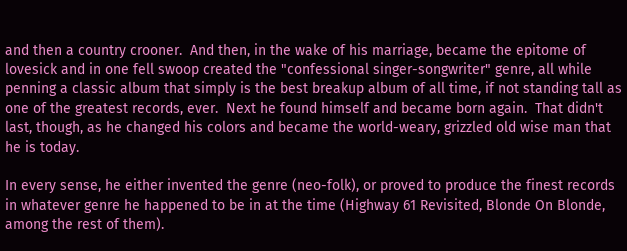and then a country crooner.  And then, in the wake of his marriage, became the epitome of lovesick and in one fell swoop created the "confessional singer-songwriter" genre, all while penning a classic album that simply is the best breakup album of all time, if not standing tall as one of the greatest records, ever.  Next he found himself and became born again.  That didn't last, though, as he changed his colors and became the world-weary, grizzled old wise man that he is today.

In every sense, he either invented the genre (neo-folk), or proved to produce the finest records in whatever genre he happened to be in at the time (Highway 61 Revisited, Blonde On Blonde, among the rest of them).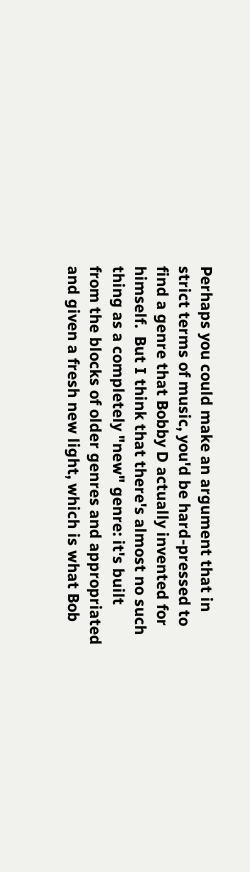Perhaps you could make an argument that in strict terms of music, you'd be hard-pressed to find a genre that Bobby D actually invented for himself.  But I think that there's almost no such thing as a completely "new" genre: it's built from the blocks of older genres and appropriated and given a fresh new light, which is what Bob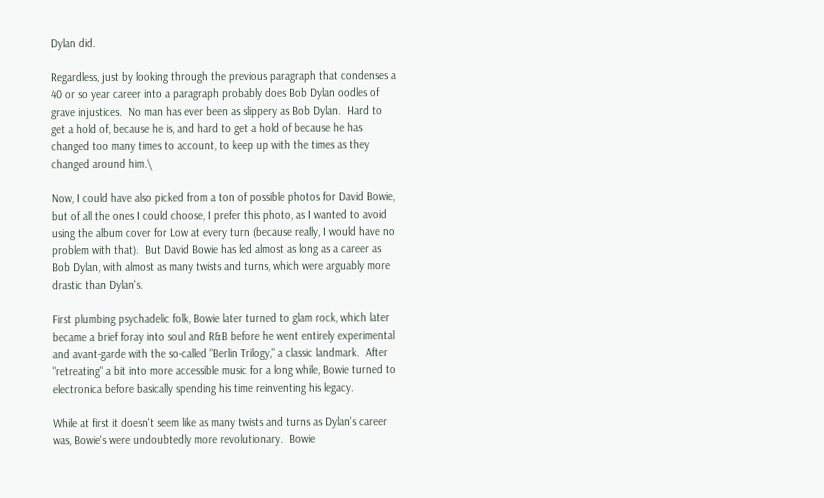Dylan did.

Regardless, just by looking through the previous paragraph that condenses a 40 or so year career into a paragraph probably does Bob Dylan oodles of grave injustices.  No man has ever been as slippery as Bob Dylan.  Hard to get a hold of, because he is, and hard to get a hold of because he has changed too many times to account, to keep up with the times as they changed around him.\

Now, I could have also picked from a ton of possible photos for David Bowie, but of all the ones I could choose, I prefer this photo, as I wanted to avoid using the album cover for Low at every turn (because really, I would have no problem with that).  But David Bowie has led almost as long as a career as Bob Dylan, with almost as many twists and turns, which were arguably more drastic than Dylan's.

First plumbing psychadelic folk, Bowie later turned to glam rock, which later became a brief foray into soul and R&B before he went entirely experimental and avant-garde with the so-called "Berlin Trilogy," a classic landmark.  After "retreating" a bit into more accessible music for a long while, Bowie turned to electronica before basically spending his time reinventing his legacy.

While at first it doesn't seem like as many twists and turns as Dylan's career was, Bowie's were undoubtedly more revolutionary.  Bowie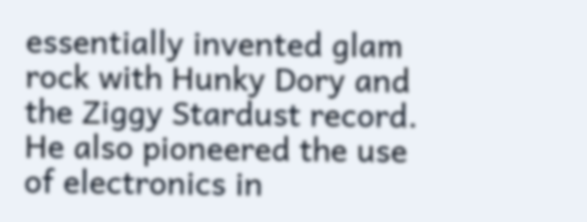essentially invented glam rock with Hunky Dory and the Ziggy Stardust record.  He also pioneered the use of electronics in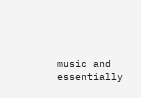music and essentially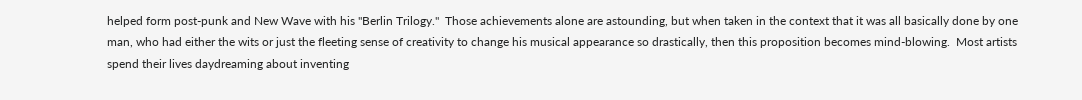helped form post-punk and New Wave with his "Berlin Trilogy."  Those achievements alone are astounding, but when taken in the context that it was all basically done by one man, who had either the wits or just the fleeting sense of creativity to change his musical appearance so drastically, then this proposition becomes mind-blowing.  Most artists spend their lives daydreaming about inventing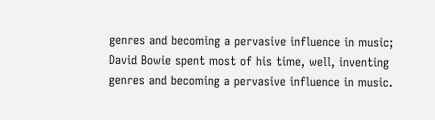genres and becoming a pervasive influence in music; David Bowie spent most of his time, well, inventing genres and becoming a pervasive influence in music.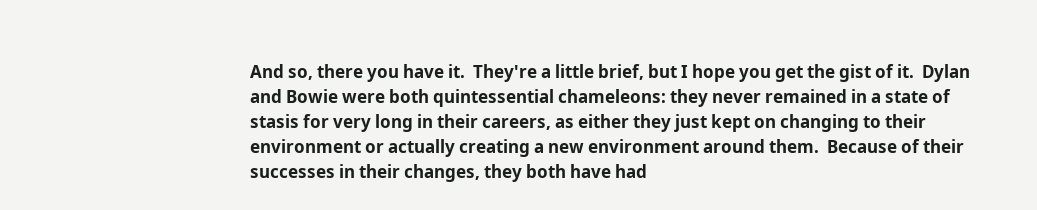And so, there you have it.  They're a little brief, but I hope you get the gist of it.  Dylan and Bowie were both quintessential chameleons: they never remained in a state of stasis for very long in their careers, as either they just kept on changing to their environment or actually creating a new environment around them.  Because of their successes in their changes, they both have had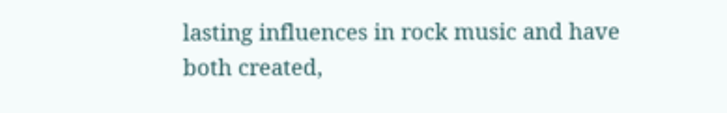lasting influences in rock music and have both created,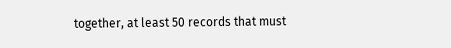together, at least 50 records that must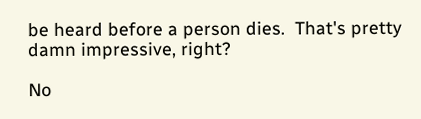be heard before a person dies.  That's pretty damn impressive, right?

No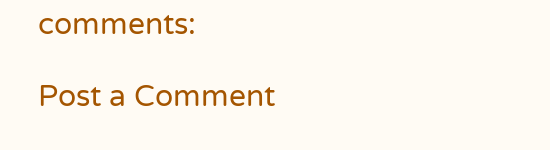comments:

Post a Comment